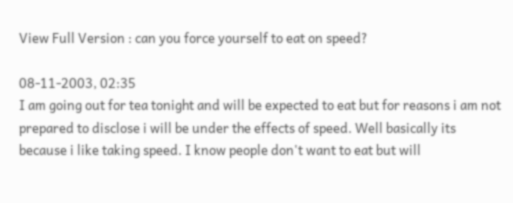View Full Version : can you force yourself to eat on speed?

08-11-2003, 02:35
I am going out for tea tonight and will be expected to eat but for reasons i am not prepared to disclose i will be under the effects of speed. Well basically its because i like taking speed. I know people don't want to eat but will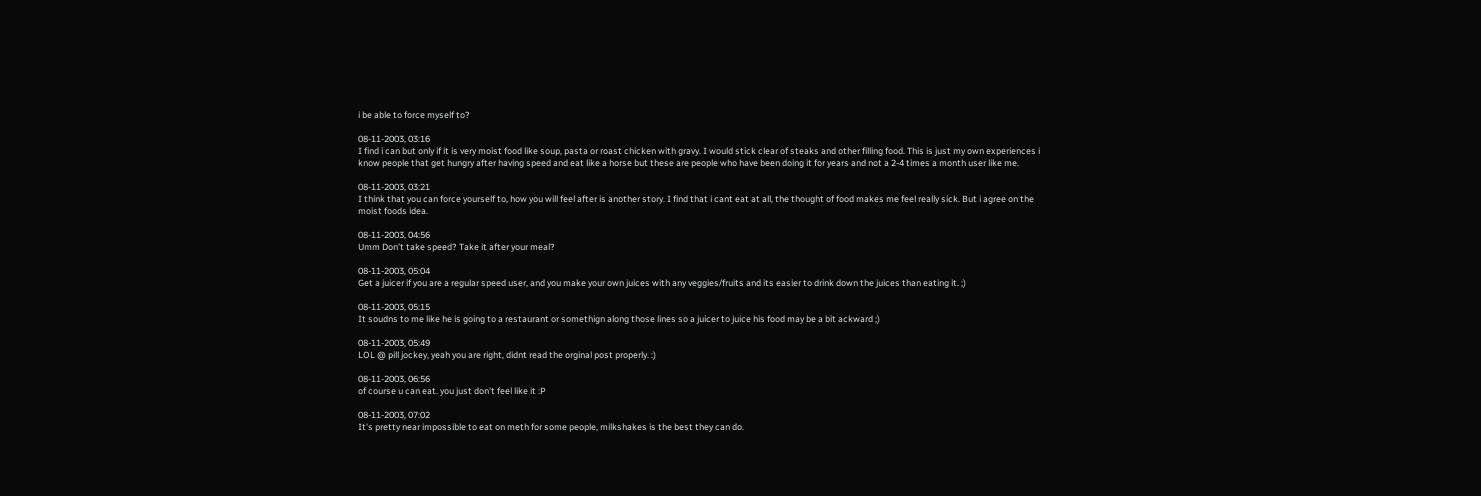i be able to force myself to?

08-11-2003, 03:16
I find i can but only if it is very moist food like soup, pasta or roast chicken with gravy. I would stick clear of steaks and other filling food. This is just my own experiences i know people that get hungry after having speed and eat like a horse but these are people who have been doing it for years and not a 2-4 times a month user like me.

08-11-2003, 03:21
I think that you can force yourself to, how you will feel after is another story. I find that i cant eat at all, the thought of food makes me feel really sick. But i agree on the moist foods idea.

08-11-2003, 04:56
Umm Don't take speed? Take it after your meal?

08-11-2003, 05:04
Get a juicer if you are a regular speed user, and you make your own juices with any veggies/fruits and its easier to drink down the juices than eating it. ;)

08-11-2003, 05:15
It soudns to me like he is going to a restaurant or somethign along those lines so a juicer to juice his food may be a bit ackward ;)

08-11-2003, 05:49
LOL @ pill jockey, yeah you are right, didnt read the orginal post properly. :)

08-11-2003, 06:56
of course u can eat. you just don't feel like it :P

08-11-2003, 07:02
It's pretty near impossible to eat on meth for some people, milkshakes is the best they can do.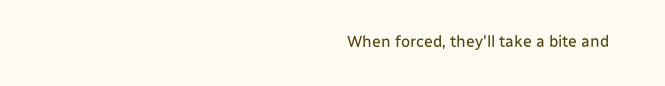When forced, they'll take a bite and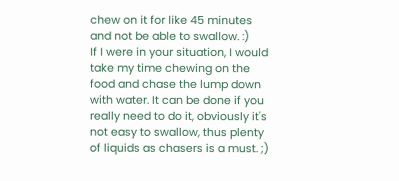chew on it for like 45 minutes and not be able to swallow. :)
If I were in your situation, I would take my time chewing on the food and chase the lump down with water. It can be done if you really need to do it, obviously it's not easy to swallow, thus plenty of liquids as chasers is a must. ;)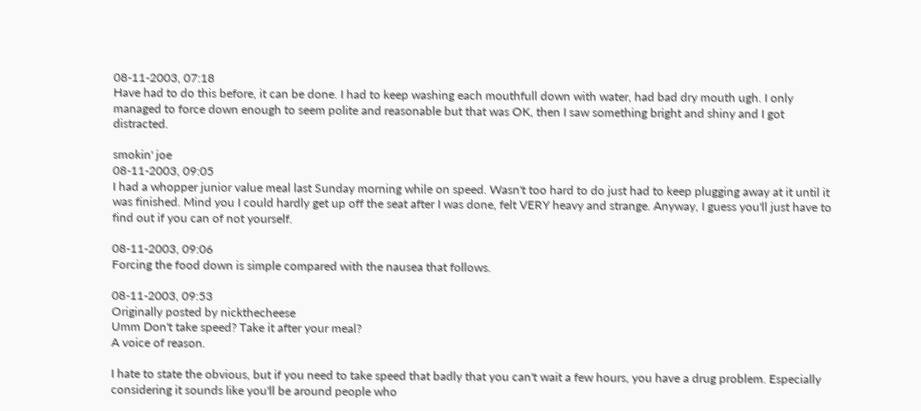08-11-2003, 07:18
Have had to do this before, it can be done. I had to keep washing each mouthfull down with water, had bad dry mouth ugh. I only managed to force down enough to seem polite and reasonable but that was OK, then I saw something bright and shiny and I got distracted.

smokin' joe
08-11-2003, 09:05
I had a whopper junior value meal last Sunday morning while on speed. Wasn't too hard to do just had to keep plugging away at it until it was finished. Mind you I could hardly get up off the seat after I was done, felt VERY heavy and strange. Anyway, I guess you'll just have to find out if you can of not yourself.

08-11-2003, 09:06
Forcing the food down is simple compared with the nausea that follows.

08-11-2003, 09:53
Originally posted by nickthecheese
Umm Don't take speed? Take it after your meal?
A voice of reason.

I hate to state the obvious, but if you need to take speed that badly that you can't wait a few hours, you have a drug problem. Especially considering it sounds like you'll be around people who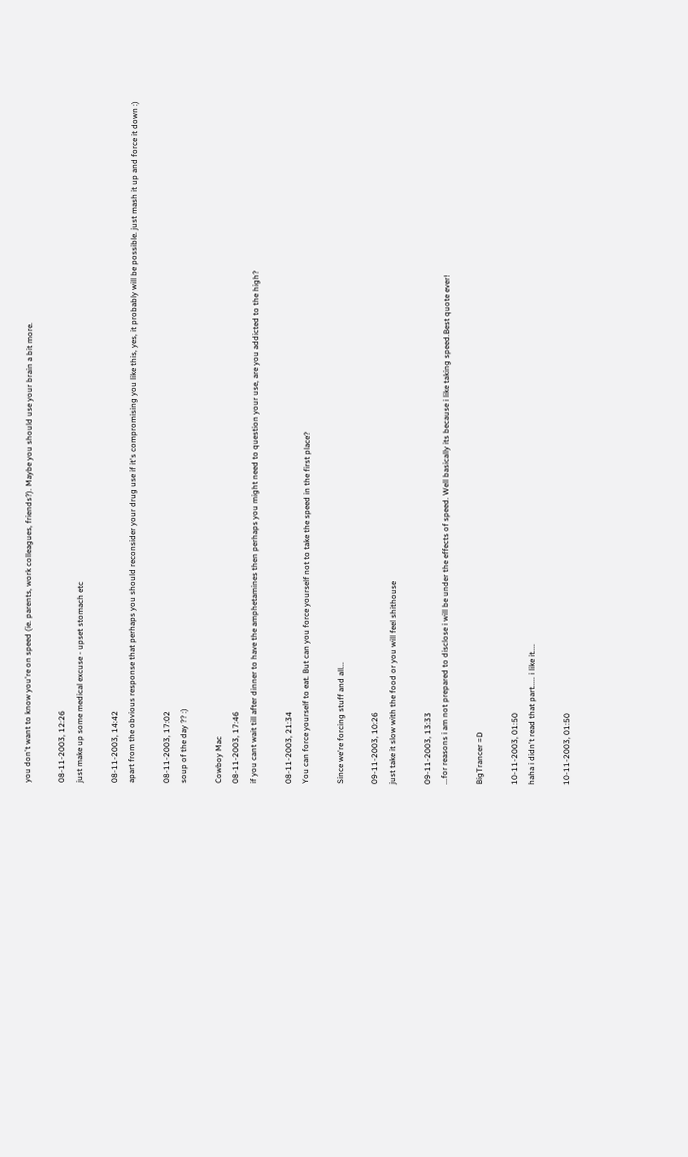you don't want to know you're on speed (ie. parents, work colleagues, friends?). Maybe you should use your brain a bit more.

08-11-2003, 12:26
just make up some medical excuse - upset stomach etc

08-11-2003, 14:42
apart from the obvious response that perhaps you should reconsider your drug use if it's compromising you like this, yes, it probably will be possible. just mash it up and force it down :)

08-11-2003, 17:02
soup of the day ?? :)

Cowboy Mac
08-11-2003, 17:46
if you cant wait till after dinner to have the amphetamines then perhaps you might need to question your use, are you addicted to the high?

08-11-2003, 21:34
You can force yourself to eat. But can you force yourself not to take the speed in the first place?

Since we're forcing stuff and all...

09-11-2003, 10:26
just take it slow with the food or you will feel shithouse

09-11-2003, 13:33
...for reasons i am not prepared to disclose i will be under the effects of speed. Well basically its because i like taking speed.Best quote ever!

BigTrancer =D

10-11-2003, 01:50
haha i didn't read that part..... i like it....

10-11-2003, 01:50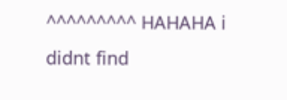^^^^^^^^^ HAHAHA i didnt find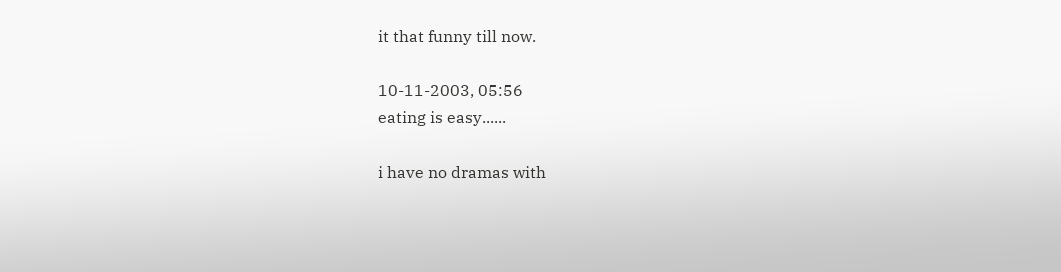it that funny till now.

10-11-2003, 05:56
eating is easy......

i have no dramas with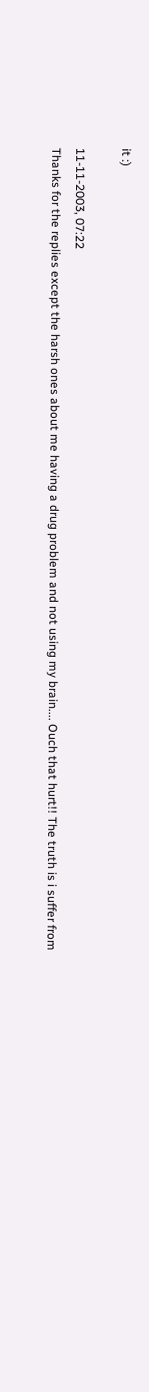it :)

11-11-2003, 07:22
Thanks for the replies except the harsh ones about me having a drug problem and not using my brain.... Ouch that hurt!! The truth is i suffer from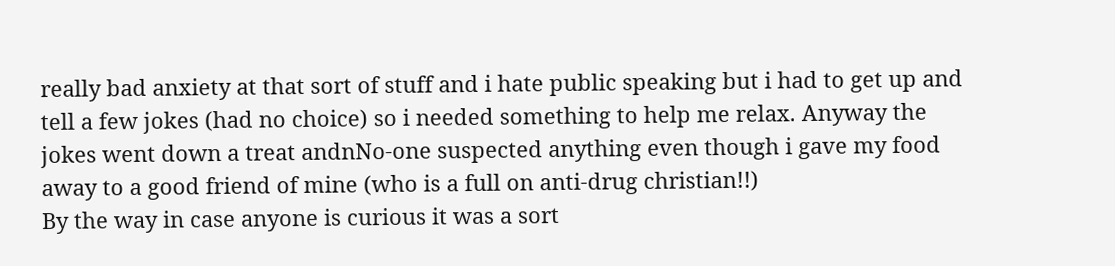really bad anxiety at that sort of stuff and i hate public speaking but i had to get up and tell a few jokes (had no choice) so i needed something to help me relax. Anyway the jokes went down a treat andnNo-one suspected anything even though i gave my food away to a good friend of mine (who is a full on anti-drug christian!!)
By the way in case anyone is curious it was a sort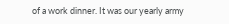of a work dinner. It was our yearly army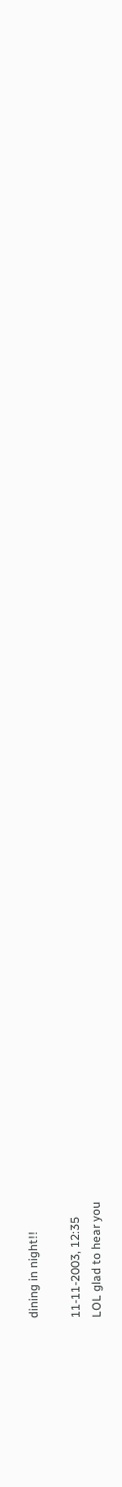dining in night!!

11-11-2003, 12:35
LOL glad to hear you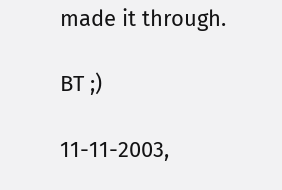made it through.

BT ;)

11-11-2003,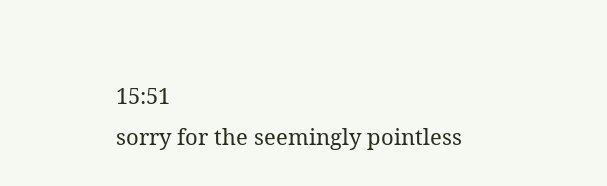15:51
sorry for the seemingly pointless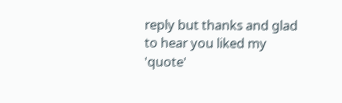reply but thanks and glad to hear you liked my 'quote'